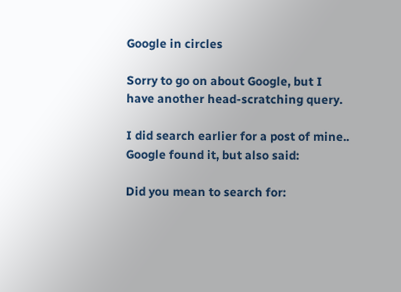Google in circles

Sorry to go on about Google, but I have another head-scratching query.

I did search earlier for a post of mine.. Google found it, but also said:

Did you mean to search for: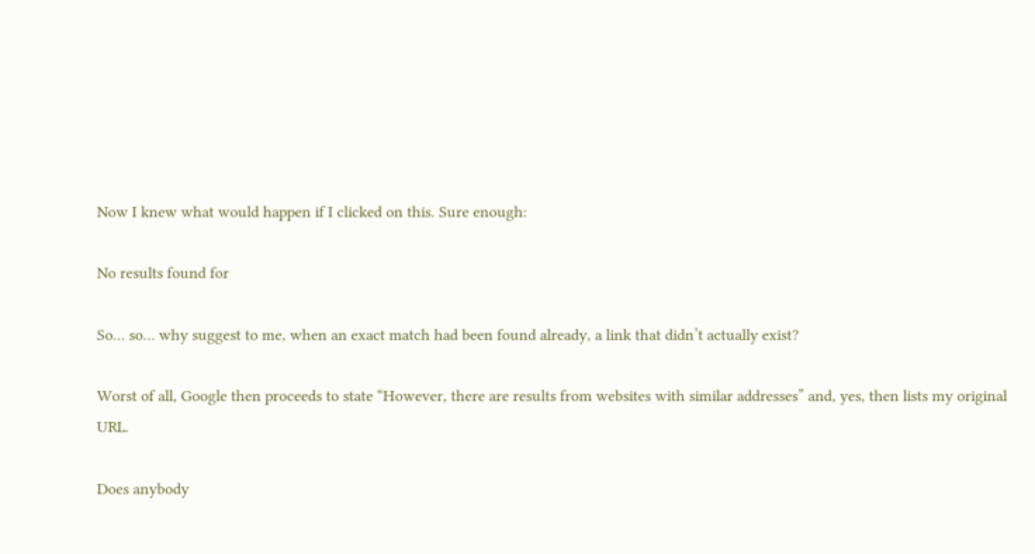Now I knew what would happen if I clicked on this. Sure enough:

No results found for

So… so… why suggest to me, when an exact match had been found already, a link that didn’t actually exist?

Worst of all, Google then proceeds to state “However, there are results from websites with similar addresses” and, yes, then lists my original URL.

Does anybody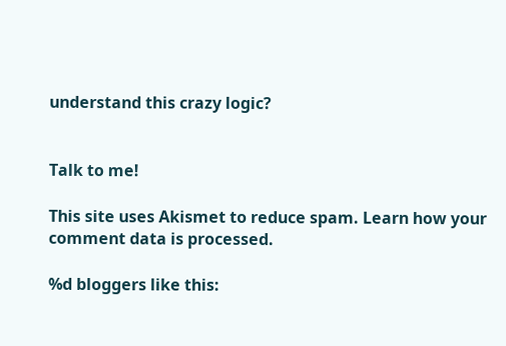understand this crazy logic?


Talk to me!

This site uses Akismet to reduce spam. Learn how your comment data is processed.

%d bloggers like this: